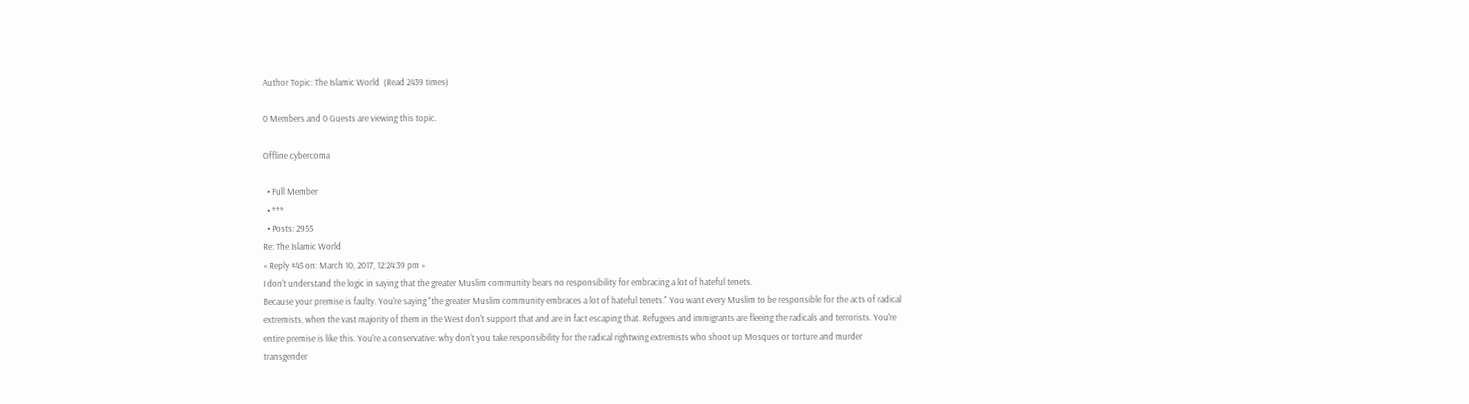Author Topic: The Islamic World  (Read 2439 times)

0 Members and 0 Guests are viewing this topic.

Offline cybercoma

  • Full Member
  • ***
  • Posts: 2955
Re: The Islamic World
« Reply #45 on: March 10, 2017, 12:24:39 pm »
I don't understand the logic in saying that the greater Muslim community bears no responsibility for embracing a lot of hateful tenets.
Because your premise is faulty. You're saying "the greater Muslim community embraces a lot of hateful tenets." You want every Muslim to be responsible for the acts of radical extremists, when the vast majority of them in the West don't support that and are in fact escaping that. Refugees and immigrants are fleeing the radicals and terrorists. You're entire premise is like this. You're a conservative: why don't you take responsibility for the radical rightwing extremists who shoot up Mosques or torture and murder transgender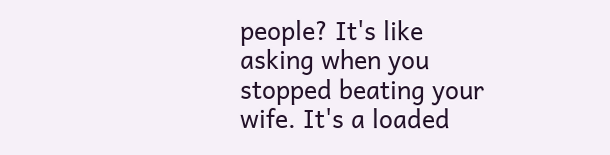people? It's like asking when you stopped beating your wife. It's a loaded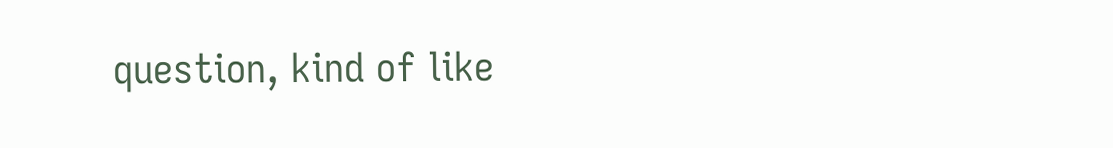question, kind of like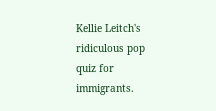Kellie Leitch's ridiculous pop quiz for immigrants.